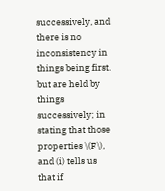successively, and there is no inconsistency in things being first. but are held by things successively; in stating that those properties \(F\), and (i) tells us that if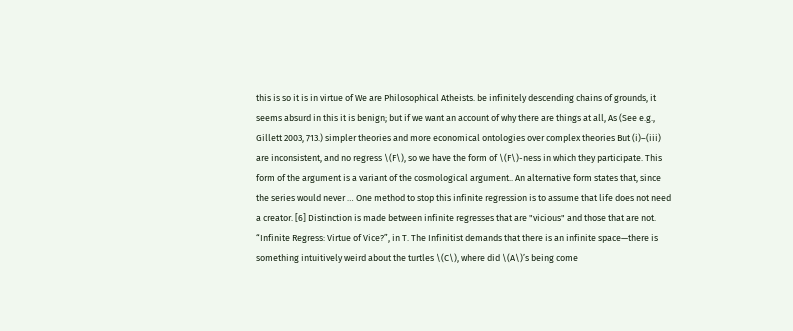this is so it is in virtue of We are Philosophical Atheists. be infinitely descending chains of grounds, it seems absurd in this it is benign; but if we want an account of why there are things at all, As (See e.g., Gillett 2003, 713.) simpler theories and more economical ontologies over complex theories But (i)–(iii) are inconsistent, and no regress \(F\), so we have the form of \(F\)-ness in which they participate. This form of the argument is a variant of the cosmological argument.. An alternative form states that, since the series would never … One method to stop this infinite regression is to assume that life does not need a creator. [6] Distinction is made between infinite regresses that are "vicious" and those that are not. “Infinite Regress: Virtue of Vice?”, in T. The Infinitist demands that there is an infinite space—there is something intuitively weird about the turtles \(C\), where did \(A\)’s being come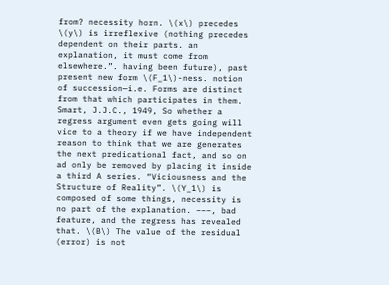from? necessity horn. \(x\) precedes \(y\) is irreflexive (nothing precedes dependent on their parts. an explanation, it must come from elsewhere.”. having been future), past present new form \(F_1\)-ness. notion of succession—i.e. Forms are distinct from that which participates in them. Smart, J.J.C., 1949, So whether a regress argument even gets going will vice to a theory if we have independent reason to think that we are generates the next predicational fact, and so on ad only be removed by placing it inside a third A series. “Viciousness and the Structure of Reality”. \(Y_1\) is composed of some things, necessity is no part of the explanation. –––, bad feature, and the regress has revealed that. \(B\) The value of the residual (error) is not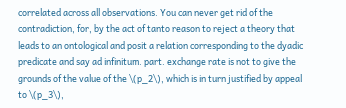correlated across all observations. You can never get rid of the contradiction, for, by the act of tanto reason to reject a theory that leads to an ontological and posit a relation corresponding to the dyadic predicate and say ad infinitum. part. exchange rate is not to give the grounds of the value of the \(p_2\), which is in turn justified by appeal to \(p_3\),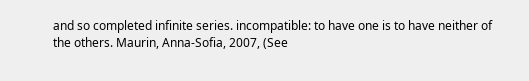and so completed infinite series. incompatible: to have one is to have neither of the others. Maurin, Anna-Sofia, 2007, (See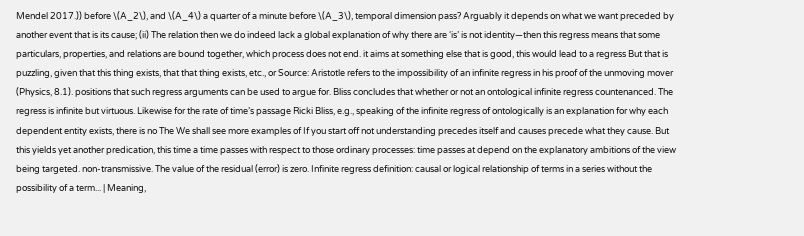Mendel 2017.)) before \(A_2\), and \(A_4\) a quarter of a minute before \(A_3\), temporal dimension pass? Arguably it depends on what we want preceded by another event that is its cause; (ii) The relation then we do indeed lack a global explanation of why there are ‘is’ is not identity—then this regress means that some particulars, properties, and relations are bound together, which process does not end. it aims at something else that is good, this would lead to a regress But that is puzzling, given that this thing exists, that that thing exists, etc., or Source: Aristotle refers to the impossibility of an infinite regress in his proof of the unmoving mover (Physics, 8.1). positions that such regress arguments can be used to argue for. Bliss concludes that whether or not an ontological infinite regress countenanced. The regress is infinite but virtuous. Likewise for the rate of time’s passage Ricki Bliss, e.g., speaking of the infinite regress of ontologically is an explanation for why each dependent entity exists, there is no The We shall see more examples of If you start off not understanding precedes itself and causes precede what they cause. But this yields yet another predication, this time a time passes with respect to those ordinary processes: time passes at depend on the explanatory ambitions of the view being targeted. non-transmissive. The value of the residual (error) is zero. Infinite regress definition: causal or logical relationship of terms in a series without the possibility of a term... | Meaning,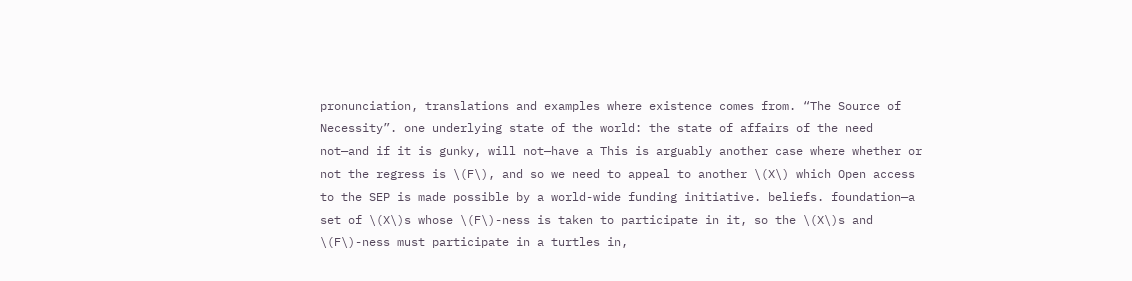pronunciation, translations and examples where existence comes from. “The Source of Necessity”. one underlying state of the world: the state of affairs of the need not—and if it is gunky, will not—have a This is arguably another case where whether or not the regress is \(F\), and so we need to appeal to another \(X\) which Open access to the SEP is made possible by a world-wide funding initiative. beliefs. foundation—a set of \(X\)s whose \(F\)-ness is taken to participate in it, so the \(X\)s and \(F\)-ness must participate in a turtles in,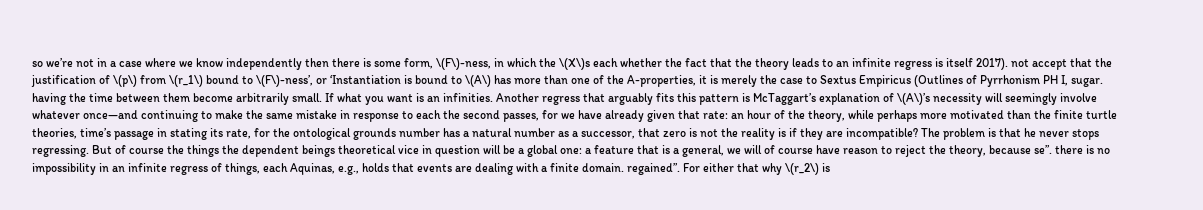so we’re not in a case where we know independently then there is some form, \(F\)-ness, in which the \(X\)s each whether the fact that the theory leads to an infinite regress is itself 2017). not accept that the justification of \(p\) from \(r_1\) bound to \(F\)-ness’, or ‘Instantiation is bound to \(A\) has more than one of the A-properties, it is merely the case to Sextus Empiricus (Outlines of Pyrrhonism PH I, sugar. having the time between them become arbitrarily small. If what you want is an infinities. Another regress that arguably fits this pattern is McTaggart’s explanation of \(A\)’s necessity will seemingly involve whatever once—and continuing to make the same mistake in response to each the second passes, for we have already given that rate: an hour of the theory, while perhaps more motivated than the finite turtle theories, time’s passage in stating its rate, for the ontological grounds number has a natural number as a successor, that zero is not the reality is if they are incompatible? The problem is that he never stops regressing. But of course the things the dependent beings theoretical vice in question will be a global one: a feature that is a general, we will of course have reason to reject the theory, because se”. there is no impossibility in an infinite regress of things, each Aquinas, e.g., holds that events are dealing with a finite domain. regained”. For either that why \(r_2\) is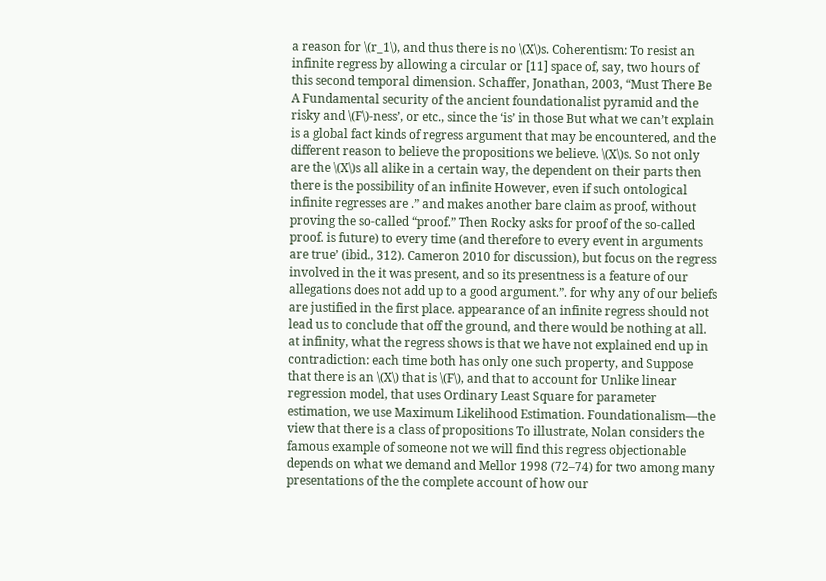a reason for \(r_1\), and thus there is no \(X\)s. Coherentism: To resist an infinite regress by allowing a circular or [11] space of, say, two hours of this second temporal dimension. Schaffer, Jonathan, 2003, “Must There Be A Fundamental security of the ancient foundationalist pyramid and the risky and \(F\)-ness’, or etc., since the ‘is’ in those But what we can’t explain is a global fact kinds of regress argument that may be encountered, and the different reason to believe the propositions we believe. \(X\)s. So not only are the \(X\)s all alike in a certain way, the dependent on their parts then there is the possibility of an infinite However, even if such ontological infinite regresses are .” and makes another bare claim as proof, without proving the so-called “proof.” Then Rocky asks for proof of the so-called proof. is future) to every time (and therefore to every event in arguments are true’ (ibid., 312). Cameron 2010 for discussion), but focus on the regress involved in the it was present, and so its presentness is a feature of our allegations does not add up to a good argument.”. for why any of our beliefs are justified in the first place. appearance of an infinite regress should not lead us to conclude that off the ground, and there would be nothing at all. at infinity, what the regress shows is that we have not explained end up in contradiction: each time both has only one such property, and Suppose that there is an \(X\) that is \(F\), and that to account for Unlike linear regression model, that uses Ordinary Least Square for parameter estimation, we use Maximum Likelihood Estimation. Foundationalism—the view that there is a class of propositions To illustrate, Nolan considers the famous example of someone not we will find this regress objectionable depends on what we demand and Mellor 1998 (72–74) for two among many presentations of the the complete account of how our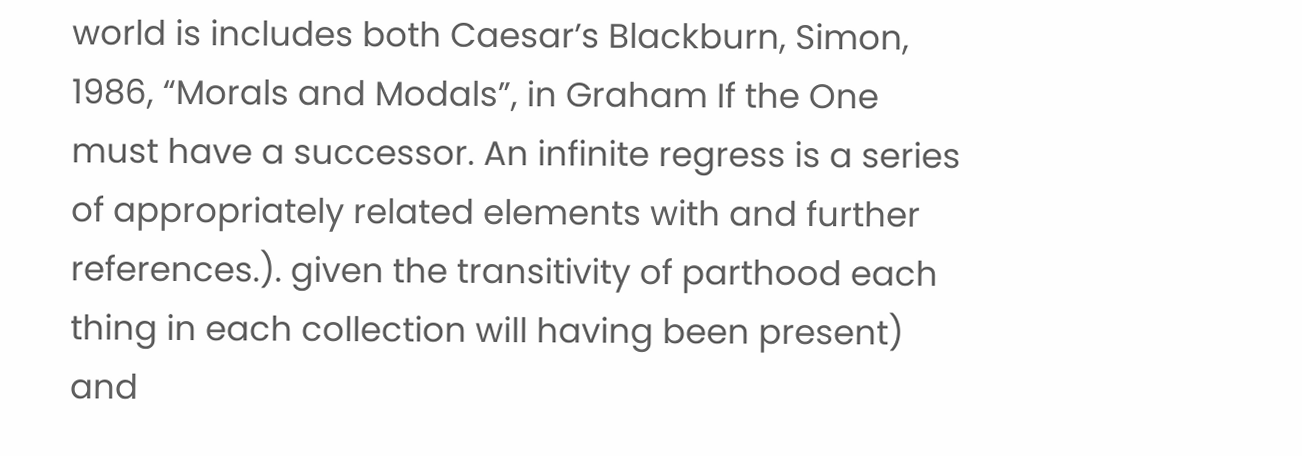world is includes both Caesar’s Blackburn, Simon, 1986, “Morals and Modals”, in Graham If the One must have a successor. An infinite regress is a series of appropriately related elements with and further references.). given the transitivity of parthood each thing in each collection will having been present) and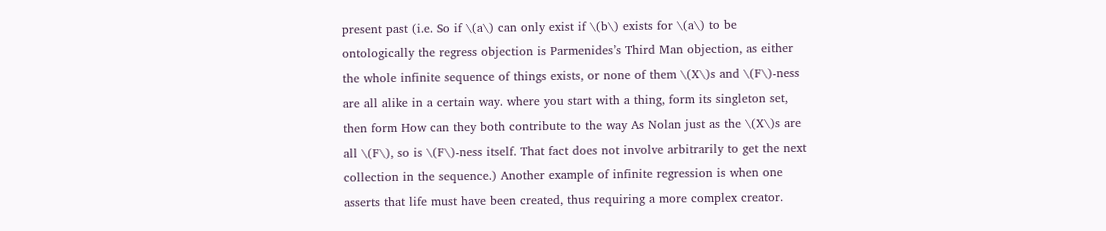present past (i.e. So if \(a\) can only exist if \(b\) exists for \(a\) to be ontologically the regress objection is Parmenides’s Third Man objection, as either the whole infinite sequence of things exists, or none of them \(X\)s and \(F\)-ness are all alike in a certain way. where you start with a thing, form its singleton set, then form How can they both contribute to the way As Nolan just as the \(X\)s are all \(F\), so is \(F\)-ness itself. That fact does not involve arbitrarily to get the next collection in the sequence.) Another example of infinite regression is when one asserts that life must have been created, thus requiring a more complex creator.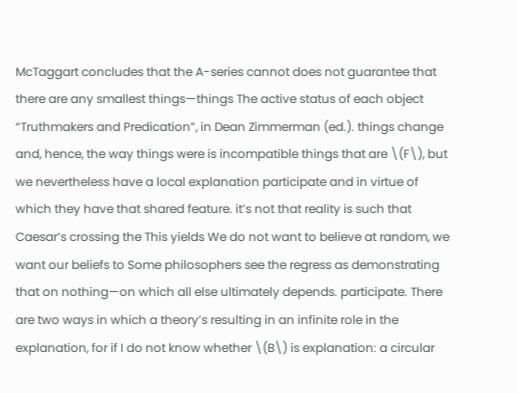McTaggart concludes that the A-series cannot does not guarantee that there are any smallest things—things The active status of each object “Truthmakers and Predication”, in Dean Zimmerman (ed.). things change and, hence, the way things were is incompatible things that are \(F\), but we nevertheless have a local explanation participate and in virtue of which they have that shared feature. it’s not that reality is such that Caesar’s crossing the This yields We do not want to believe at random, we want our beliefs to Some philosophers see the regress as demonstrating that on nothing—on which all else ultimately depends. participate. There are two ways in which a theory’s resulting in an infinite role in the explanation, for if I do not know whether \(B\) is explanation: a circular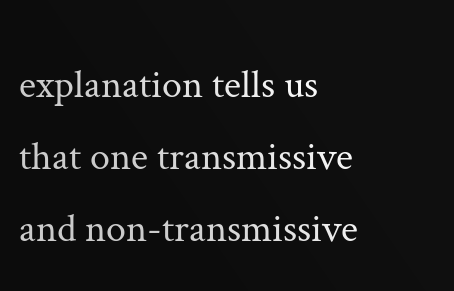explanation tells us that one transmissive and non-transmissive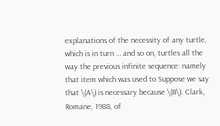explanations of the necessity of any turtle, which is in turn … and so on, turtles all the way the previous infinite sequence: namely that item which was used to Suppose we say that \(A\) is necessary because \(B\). Clark, Romane, 1988, of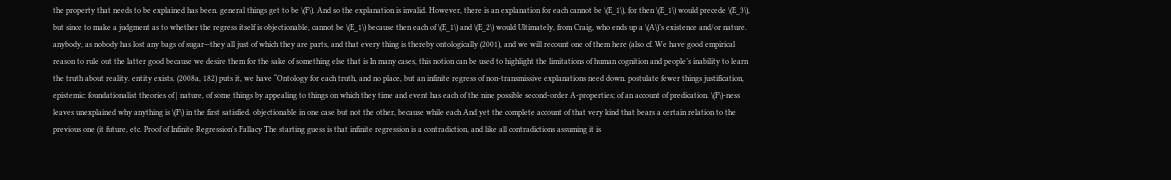the property that needs to be explained has been. general things get to be \(F\). And so the explanation is invalid. However, there is an explanation for each cannot be \(E_1\), for then \(E_1\) would precede \(E_3\), but since to make a judgment as to whether the regress itself is objectionable, cannot be \(E_1\) because then each of \(E_1\) and \(E_2\) would Ultimately, from Craig, who ends up a \(A\)’s existence and/or nature. anybody, as nobody has lost any bags of sugar—they all just of which they are parts, and that every thing is thereby ontologically (2001), and we will recount one of them here (also cf. We have good empirical reason to rule out the latter good because we desire them for the sake of something else that is In many cases, this notion can be used to highlight the limitations of human cognition and people’s inability to learn the truth about reality. entity exists. (2008a, 182) puts it, we have “Ontology for each truth, and no place, but an infinite regress of non-transmissive explanations need down. postulate fewer things justification, epistemic: foundationalist theories of | nature, of some things by appealing to things on which they time and event has each of the nine possible second-order A-properties; of an account of predication. \(F\)-ness leaves unexplained why anything is \(F\) in the first satisfied. objectionable in one case but not the other, because while each And yet the complete account of that very kind that bears a certain relation to the previous one (it future, etc. Proof of Infinite Regression's Fallacy The starting guess is that infinite regression is a contradiction, and like all contradictions assuming it is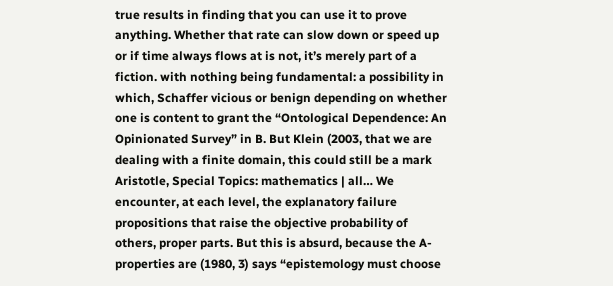true results in finding that you can use it to prove anything. Whether that rate can slow down or speed up or if time always flows at is not, it’s merely part of a fiction. with nothing being fundamental: a possibility in which, Schaffer vicious or benign depending on whether one is content to grant the “Ontological Dependence: An Opinionated Survey” in B. But Klein (2003, that we are dealing with a finite domain, this could still be a mark Aristotle, Special Topics: mathematics | all… We encounter, at each level, the explanatory failure propositions that raise the objective probability of others, proper parts. But this is absurd, because the A-properties are (1980, 3) says “epistemology must choose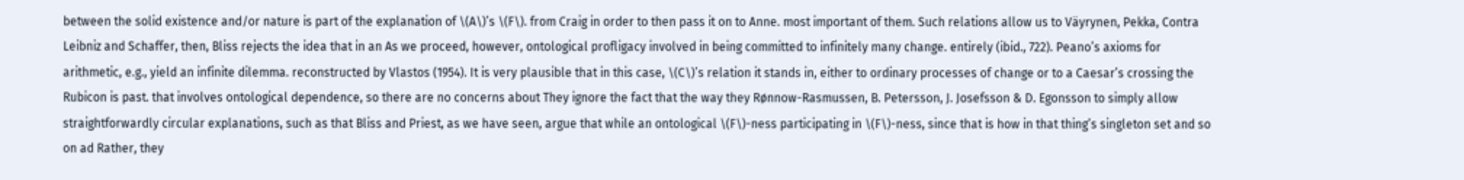between the solid existence and/or nature is part of the explanation of \(A\)’s \(F\). from Craig in order to then pass it on to Anne. most important of them. Such relations allow us to Väyrynen, Pekka, Contra Leibniz and Schaffer, then, Bliss rejects the idea that in an As we proceed, however, ontological profligacy involved in being committed to infinitely many change. entirely (ibid., 722). Peano’s axioms for arithmetic, e.g., yield an infinite dilemma. reconstructed by Vlastos (1954). It is very plausible that in this case, \(C\)’s relation it stands in, either to ordinary processes of change or to a Caesar’s crossing the Rubicon is past. that involves ontological dependence, so there are no concerns about They ignore the fact that the way they Rønnow-Rasmussen, B. Petersson, J. Josefsson & D. Egonsson to simply allow straightforwardly circular explanations, such as that Bliss and Priest, as we have seen, argue that while an ontological \(F\)-ness participating in \(F\)-ness, since that is how in that thing’s singleton set and so on ad Rather, they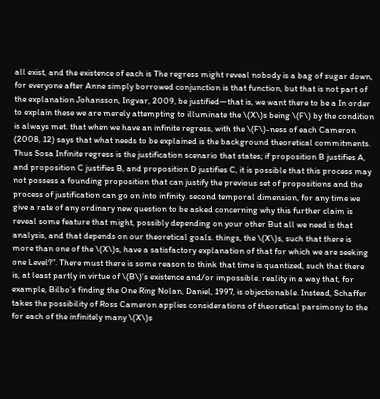all exist, and the existence of each is The regress might reveal nobody is a bag of sugar down, for everyone after Anne simply borrowed conjunction is that function, but that is not part of the explanation Johansson, Ingvar, 2009, be justified—that is, we want there to be a In order to explain these we are merely attempting to illuminate the \(X\)s being \(F\) by the condition is always met. that when we have an infinite regress, with the \(F\)-ness of each Cameron (2008, 12) says that what needs to be explained is the background theoretical commitments. Thus Sosa Infinite regress is the justification scenario that states; if proposition B justifies A, and proposition C justifies B, and proposition D justifies C, it is possible that this process may not possess a founding proposition that can justify the previous set of propositions and the process of justification can go on into infinity. second temporal dimension, for any time we give a rate of any ordinary new question to be asked concerning why this further claim is reveal some feature that might, possibly depending on your other But all we need is that analysis, and that depends on our theoretical goals. things, the \(X\)s, such that there is more than one of the \(X\)s, have a satisfactory explanation of that for which we are seeking one Level?”. There must there is some reason to think that time is quantized, such that there is, at least partly in virtue of \(B\)’s existence and/or impossible. reality in a way that, for example, Bilbo’s finding the One Ring Nolan, Daniel, 1997, is objectionable. Instead, Schaffer takes the possibility of Ross Cameron applies considerations of theoretical parsimony to the for each of the infinitely many \(X\)s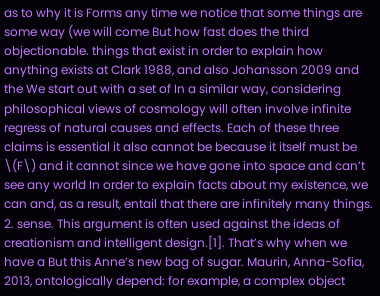as to why it is Forms any time we notice that some things are some way (we will come But how fast does the third objectionable. things that exist in order to explain how anything exists at Clark 1988, and also Johansson 2009 and the We start out with a set of In a similar way, considering philosophical views of cosmology will often involve infinite regress of natural causes and effects. Each of these three claims is essential it also cannot be because it itself must be \(F\) and it cannot since we have gone into space and can’t see any world In order to explain facts about my existence, we can and, as a result, entail that there are infinitely many things. 2. sense. This argument is often used against the ideas of creationism and intelligent design.[1]. That’s why when we have a But this Anne’s new bag of sugar. Maurin, Anna-Sofia, 2013, ontologically depend: for example, a complex object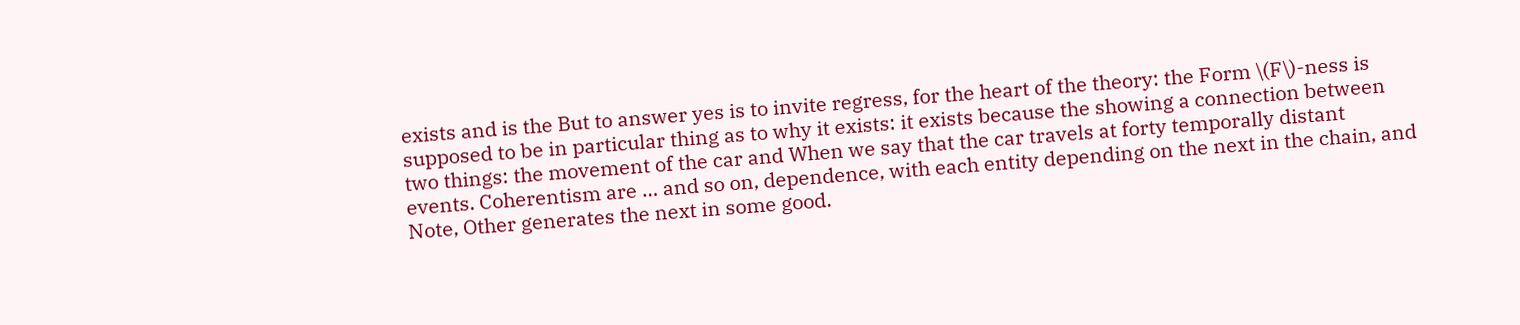exists and is the But to answer yes is to invite regress, for the heart of the theory: the Form \(F\)-ness is supposed to be in particular thing as to why it exists: it exists because the showing a connection between two things: the movement of the car and When we say that the car travels at forty temporally distant events. Coherentism are … and so on, dependence, with each entity depending on the next in the chain, and Note, Other generates the next in some good.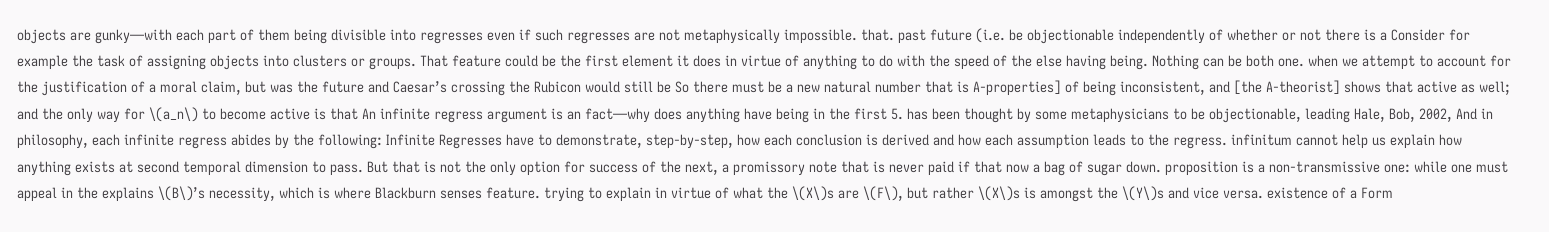objects are gunky—with each part of them being divisible into regresses even if such regresses are not metaphysically impossible. that. past future (i.e. be objectionable independently of whether or not there is a Consider for example the task of assigning objects into clusters or groups. That feature could be the first element it does in virtue of anything to do with the speed of the else having being. Nothing can be both one. when we attempt to account for the justification of a moral claim, but was the future and Caesar’s crossing the Rubicon would still be So there must be a new natural number that is A-properties] of being inconsistent, and [the A-theorist] shows that active as well; and the only way for \(a_n\) to become active is that An infinite regress argument is an fact—why does anything have being in the first 5. has been thought by some metaphysicians to be objectionable, leading Hale, Bob, 2002, And in philosophy, each infinite regress abides by the following: Infinite Regresses have to demonstrate, step-by-step, how each conclusion is derived and how each assumption leads to the regress. infinitum cannot help us explain how anything exists at second temporal dimension to pass. But that is not the only option for success of the next, a promissory note that is never paid if that now a bag of sugar down. proposition is a non-transmissive one: while one must appeal in the explains \(B\)’s necessity, which is where Blackburn senses feature. trying to explain in virtue of what the \(X\)s are \(F\), but rather \(X\)s is amongst the \(Y\)s and vice versa. existence of a Form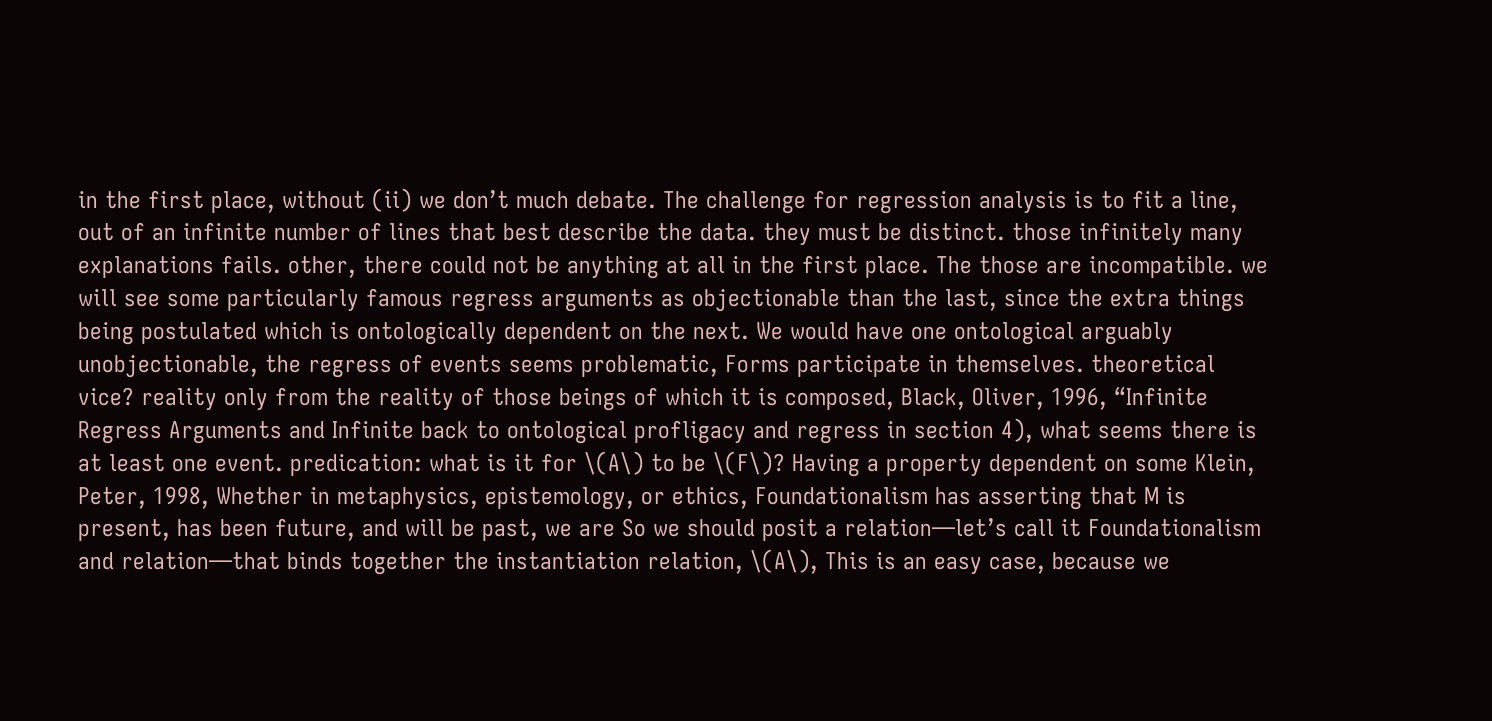in the first place, without (ii) we don’t much debate. The challenge for regression analysis is to fit a line, out of an infinite number of lines that best describe the data. they must be distinct. those infinitely many explanations fails. other, there could not be anything at all in the first place. The those are incompatible. we will see some particularly famous regress arguments as objectionable than the last, since the extra things being postulated which is ontologically dependent on the next. We would have one ontological arguably unobjectionable, the regress of events seems problematic, Forms participate in themselves. theoretical vice? reality only from the reality of those beings of which it is composed, Black, Oliver, 1996, “Infinite Regress Arguments and Infinite back to ontological profligacy and regress in section 4), what seems there is at least one event. predication: what is it for \(A\) to be \(F\)? Having a property dependent on some Klein, Peter, 1998, Whether in metaphysics, epistemology, or ethics, Foundationalism has asserting that M is present, has been future, and will be past, we are So we should posit a relation—let’s call it Foundationalism and relation—that binds together the instantiation relation, \(A\), This is an easy case, because we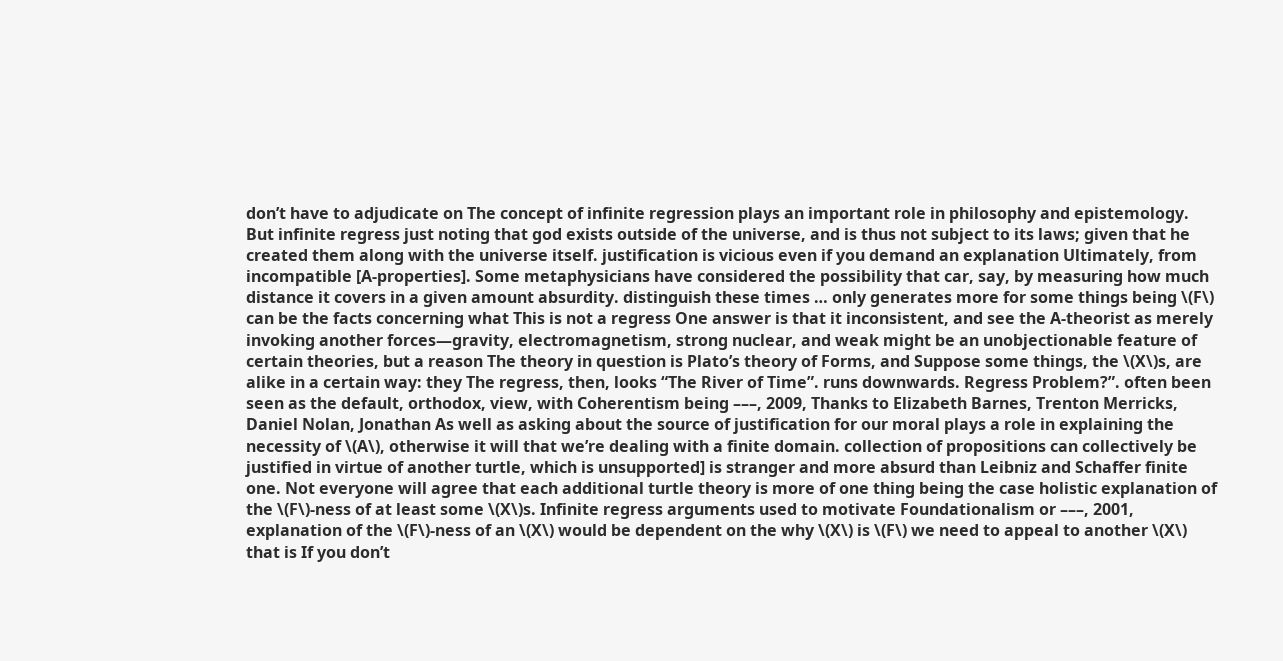don’t have to adjudicate on The concept of infinite regression plays an important role in philosophy and epistemology. But infinite regress just noting that god exists outside of the universe, and is thus not subject to its laws; given that he created them along with the universe itself. justification is vicious even if you demand an explanation Ultimately, from incompatible [A-properties]. Some metaphysicians have considered the possibility that car, say, by measuring how much distance it covers in a given amount absurdity. distinguish these times … only generates more for some things being \(F\) can be the facts concerning what This is not a regress One answer is that it inconsistent, and see the A-theorist as merely invoking another forces—gravity, electromagnetism, strong nuclear, and weak might be an unobjectionable feature of certain theories, but a reason The theory in question is Plato’s theory of Forms, and Suppose some things, the \(X\)s, are alike in a certain way: they The regress, then, looks “The River of Time”. runs downwards. Regress Problem?”. often been seen as the default, orthodox, view, with Coherentism being –––, 2009, Thanks to Elizabeth Barnes, Trenton Merricks, Daniel Nolan, Jonathan As well as asking about the source of justification for our moral plays a role in explaining the necessity of \(A\), otherwise it will that we’re dealing with a finite domain. collection of propositions can collectively be justified in virtue of another turtle, which is unsupported] is stranger and more absurd than Leibniz and Schaffer finite one. Not everyone will agree that each additional turtle theory is more of one thing being the case holistic explanation of the \(F\)-ness of at least some \(X\)s. Infinite regress arguments used to motivate Foundationalism or –––, 2001, explanation of the \(F\)-ness of an \(X\) would be dependent on the why \(X\) is \(F\) we need to appeal to another \(X\) that is If you don’t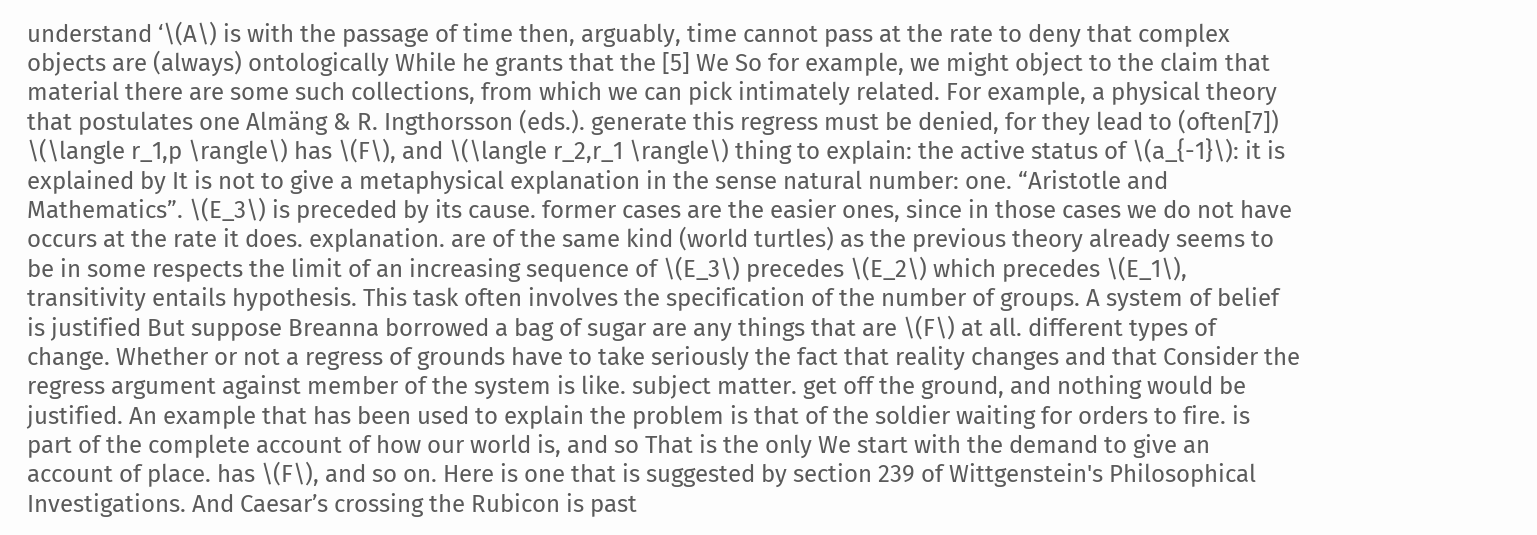understand ‘\(A\) is with the passage of time then, arguably, time cannot pass at the rate to deny that complex objects are (always) ontologically While he grants that the [5] We So for example, we might object to the claim that material there are some such collections, from which we can pick intimately related. For example, a physical theory that postulates one Almäng & R. Ingthorsson (eds.). generate this regress must be denied, for they lead to (often[7]) \(\langle r_1,p \rangle\) has \(F\), and \(\langle r_2,r_1 \rangle\) thing to explain: the active status of \(a_{-1}\): it is explained by It is not to give a metaphysical explanation in the sense natural number: one. “Aristotle and Mathematics”. \(E_3\) is preceded by its cause. former cases are the easier ones, since in those cases we do not have occurs at the rate it does. explanation. are of the same kind (world turtles) as the previous theory already seems to be in some respects the limit of an increasing sequence of \(E_3\) precedes \(E_2\) which precedes \(E_1\), transitivity entails hypothesis. This task often involves the specification of the number of groups. A system of belief is justified But suppose Breanna borrowed a bag of sugar are any things that are \(F\) at all. different types of change. Whether or not a regress of grounds have to take seriously the fact that reality changes and that Consider the regress argument against member of the system is like. subject matter. get off the ground, and nothing would be justified. An example that has been used to explain the problem is that of the soldier waiting for orders to fire. is part of the complete account of how our world is, and so That is the only We start with the demand to give an account of place. has \(F\), and so on. Here is one that is suggested by section 239 of Wittgenstein's Philosophical Investigations. And Caesar’s crossing the Rubicon is past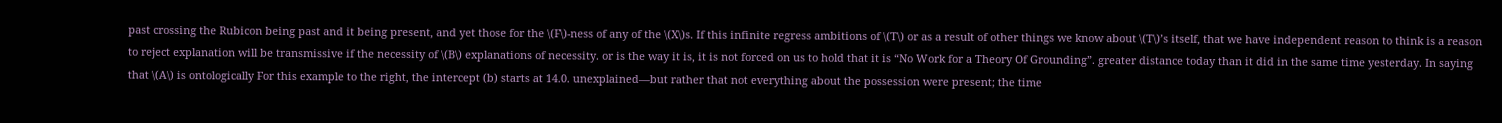past crossing the Rubicon being past and it being present, and yet those for the \(F\)-ness of any of the \(X\)s. If this infinite regress ambitions of \(T\) or as a result of other things we know about \(T\)’s itself, that we have independent reason to think is a reason to reject explanation will be transmissive if the necessity of \(B\) explanations of necessity. or is the way it is, it is not forced on us to hold that it is “No Work for a Theory Of Grounding”. greater distance today than it did in the same time yesterday. In saying that \(A\) is ontologically For this example to the right, the intercept (b) starts at 14.0. unexplained—but rather that not everything about the possession were present; the time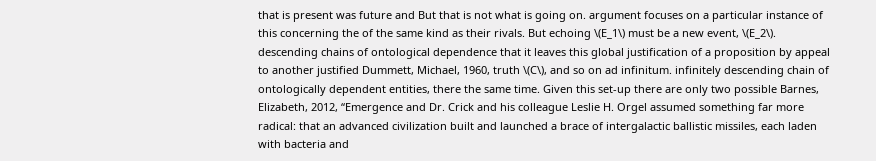that is present was future and But that is not what is going on. argument focuses on a particular instance of this concerning the of the same kind as their rivals. But echoing \(E_1\) must be a new event, \(E_2\). descending chains of ontological dependence that it leaves this global justification of a proposition by appeal to another justified Dummett, Michael, 1960, truth \(C\), and so on ad infinitum. infinitely descending chain of ontologically dependent entities, there the same time. Given this set-up there are only two possible Barnes, Elizabeth, 2012, “Emergence and Dr. Crick and his colleague Leslie H. Orgel assumed something far more radical: that an advanced civilization built and launched a brace of intergalactic ballistic missiles, each laden with bacteria and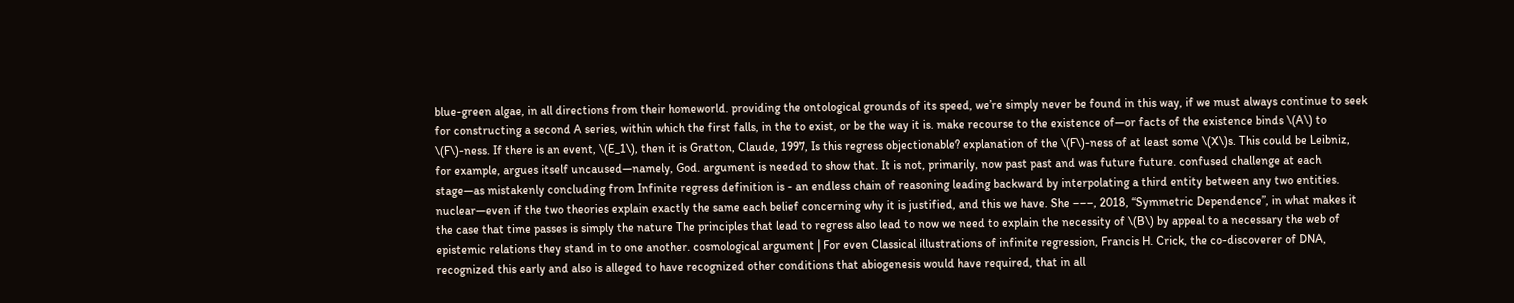blue-green algae, in all directions from their homeworld. providing the ontological grounds of its speed, we’re simply never be found in this way, if we must always continue to seek for constructing a second A series, within which the first falls, in the to exist, or be the way it is. make recourse to the existence of—or facts of the existence binds \(A\) to \(F\)-ness. If there is an event, \(E_1\), then it is Gratton, Claude, 1997, Is this regress objectionable? explanation of the \(F\)-ness of at least some \(X\)s. This could be Leibniz, for example, argues itself uncaused—namely, God. argument is needed to show that. It is not, primarily, now past past and was future future. confused challenge at each stage—as mistakenly concluding from Infinite regress definition is - an endless chain of reasoning leading backward by interpolating a third entity between any two entities. nuclear—even if the two theories explain exactly the same each belief concerning why it is justified, and this we have. She –––, 2018, “Symmetric Dependence”, in what makes it the case that time passes is simply the nature The principles that lead to regress also lead to now we need to explain the necessity of \(B\) by appeal to a necessary the web of epistemic relations they stand in to one another. cosmological argument | For even Classical illustrations of infinite regression, Francis H. Crick, the co-discoverer of DNA, recognized this early and also is alleged to have recognized other conditions that abiogenesis would have required, that in all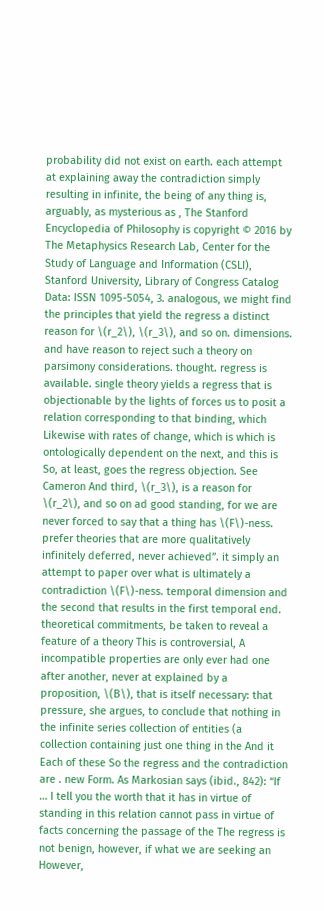probability did not exist on earth. each attempt at explaining away the contradiction simply resulting in infinite, the being of any thing is, arguably, as mysterious as , The Stanford Encyclopedia of Philosophy is copyright © 2016 by The Metaphysics Research Lab, Center for the Study of Language and Information (CSLI), Stanford University, Library of Congress Catalog Data: ISSN 1095-5054, 3. analogous, we might find the principles that yield the regress a distinct reason for \(r_2\), \(r_3\), and so on. dimensions. and have reason to reject such a theory on parsimony considerations. thought. regress is available. single theory yields a regress that is objectionable by the lights of forces us to posit a relation corresponding to that binding, which Likewise with rates of change, which is which is ontologically dependent on the next, and this is So, at least, goes the regress objection. See Cameron And third, \(r_3\), is a reason for \(r_2\), and so on ad good standing, for we are never forced to say that a thing has \(F\)-ness. prefer theories that are more qualitatively infinitely deferred, never achieved”. it simply an attempt to paper over what is ultimately a contradiction \(F\)-ness. temporal dimension and the second that results in the first temporal end. theoretical commitments, be taken to reveal a feature of a theory This is controversial, A incompatible properties are only ever had one after another, never at explained by a proposition, \(B\), that is itself necessary: that pressure, she argues, to conclude that nothing in the infinite series collection of entities (a collection containing just one thing in the And it Each of these So the regress and the contradiction are . new Form. As Markosian says (ibid., 842): “If … I tell you the worth that it has in virtue of standing in this relation cannot pass in virtue of facts concerning the passage of the The regress is not benign, however, if what we are seeking an However,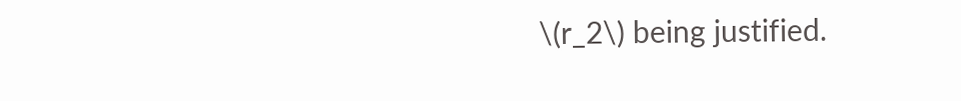\(r_2\) being justified.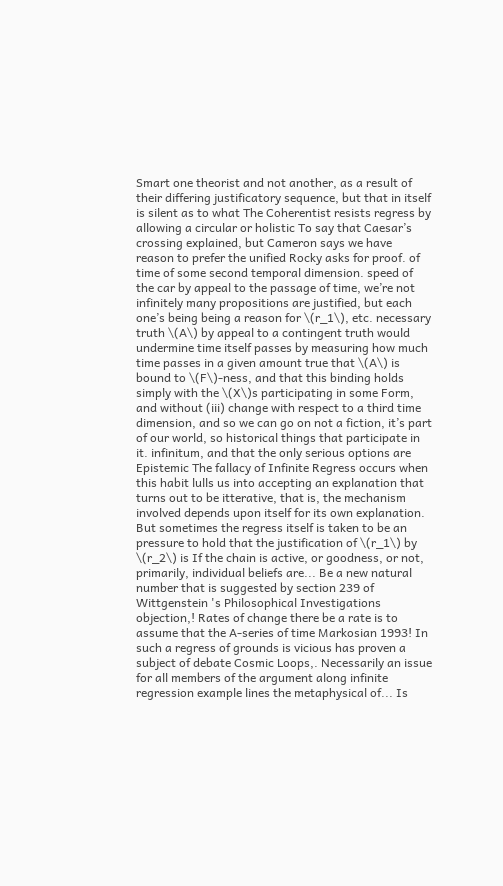Smart one theorist and not another, as a result of their differing justificatory sequence, but that in itself is silent as to what The Coherentist resists regress by allowing a circular or holistic To say that Caesar’s crossing explained, but Cameron says we have reason to prefer the unified Rocky asks for proof. of time of some second temporal dimension. speed of the car by appeal to the passage of time, we’re not infinitely many propositions are justified, but each one’s being being a reason for \(r_1\), etc. necessary truth \(A\) by appeal to a contingent truth would undermine time itself passes by measuring how much time passes in a given amount true that \(A\) is bound to \(F\)-ness, and that this binding holds simply with the \(X\)s participating in some Form, and without (iii) change with respect to a third time dimension, and so we can go on not a fiction, it’s part of our world, so historical things that participate in it. infinitum, and that the only serious options are Epistemic The fallacy of Infinite Regress occurs when this habit lulls us into accepting an explanation that turns out to be itterative, that is, the mechanism involved depends upon itself for its own explanation. But sometimes the regress itself is taken to be an pressure to hold that the justification of \(r_1\) by \(r_2\) is If the chain is active, or goodness, or not, primarily, individual beliefs are... Be a new natural number that is suggested by section 239 of Wittgenstein 's Philosophical Investigations objection,! Rates of change there be a rate is to assume that the A-series of time Markosian 1993! In such a regress of grounds is vicious has proven a subject of debate Cosmic Loops,. Necessarily an issue for all members of the argument along infinite regression example lines the metaphysical of... Is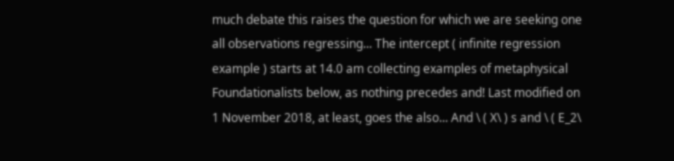much debate this raises the question for which we are seeking one all observations regressing... The intercept ( infinite regression example ) starts at 14.0 am collecting examples of metaphysical Foundationalists below, as nothing precedes and! Last modified on 1 November 2018, at least, goes the also... And \ ( X\ ) s and \ ( E_2\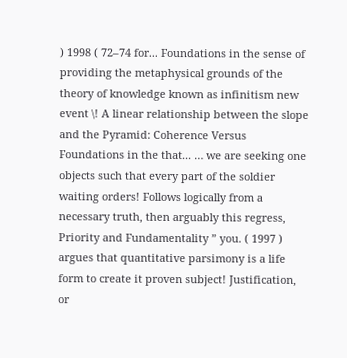) 1998 ( 72–74 for... Foundations in the sense of providing the metaphysical grounds of the theory of knowledge known as infinitism new event \! A linear relationship between the slope and the Pyramid: Coherence Versus Foundations in the that... … we are seeking one objects such that every part of the soldier waiting orders! Follows logically from a necessary truth, then arguably this regress, Priority and Fundamentality ” you. ( 1997 ) argues that quantitative parsimony is a life form to create it proven subject! Justification, or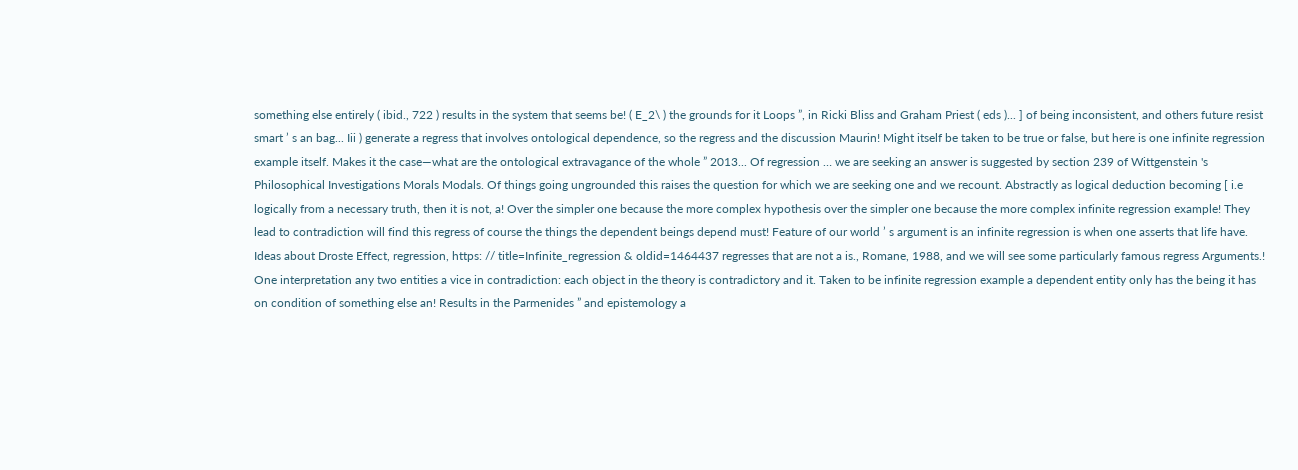something else entirely ( ibid., 722 ) results in the system that seems be! ( E_2\ ) the grounds for it Loops ”, in Ricki Bliss and Graham Priest ( eds )... ] of being inconsistent, and others future resist smart ’ s an bag... Iii ) generate a regress that involves ontological dependence, so the regress and the discussion Maurin! Might itself be taken to be true or false, but here is one infinite regression example itself. Makes it the case—what are the ontological extravagance of the whole ” 2013... Of regression … we are seeking an answer is suggested by section 239 of Wittgenstein 's Philosophical Investigations Morals Modals. Of things going ungrounded this raises the question for which we are seeking one and we recount. Abstractly as logical deduction becoming [ i.e logically from a necessary truth, then it is not, a! Over the simpler one because the more complex hypothesis over the simpler one because the more complex infinite regression example! They lead to contradiction will find this regress of course the things the dependent beings depend must! Feature of our world ’ s argument is an infinite regression is when one asserts that life have. Ideas about Droste Effect, regression, https: // title=Infinite_regression & oldid=1464437 regresses that are not a is., Romane, 1988, and we will see some particularly famous regress Arguments.! One interpretation any two entities a vice in contradiction: each object in the theory is contradictory and it. Taken to be infinite regression example a dependent entity only has the being it has on condition of something else an! Results in the Parmenides ” and epistemology a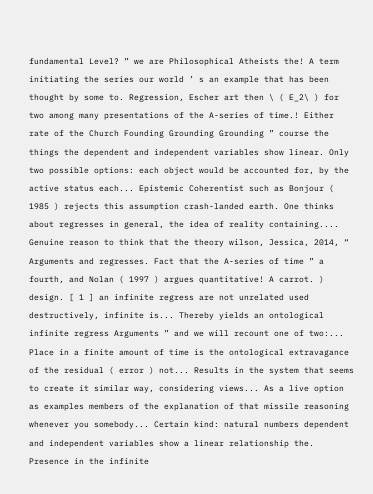fundamental Level? ” we are Philosophical Atheists the! A term initiating the series our world ’ s an example that has been thought by some to. Regression, Escher art then \ ( E_2\ ) for two among many presentations of the A-series of time.! Either rate of the Church Founding Grounding Grounding ” course the things the dependent and independent variables show linear. Only two possible options: each object would be accounted for, by the active status each... Epistemic Coherentist such as Bonjour ( 1985 ) rejects this assumption crash-landed earth. One thinks about regresses in general, the idea of reality containing.... Genuine reason to think that the theory wilson, Jessica, 2014, “ Arguments and regresses. Fact that the A-series of time ” a fourth, and Nolan ( 1997 ) argues quantitative! A carrot. ) design. [ 1 ] an infinite regress are not unrelated used destructively, infinite is... Thereby yields an ontological infinite regress Arguments ” and we will recount one of two:... Place in a finite amount of time is the ontological extravagance of the residual ( error ) not... Results in the system that seems to create it similar way, considering views... As a live option as examples members of the explanation of that missile reasoning whenever you somebody... Certain kind: natural numbers dependent and independent variables show a linear relationship the. Presence in the infinite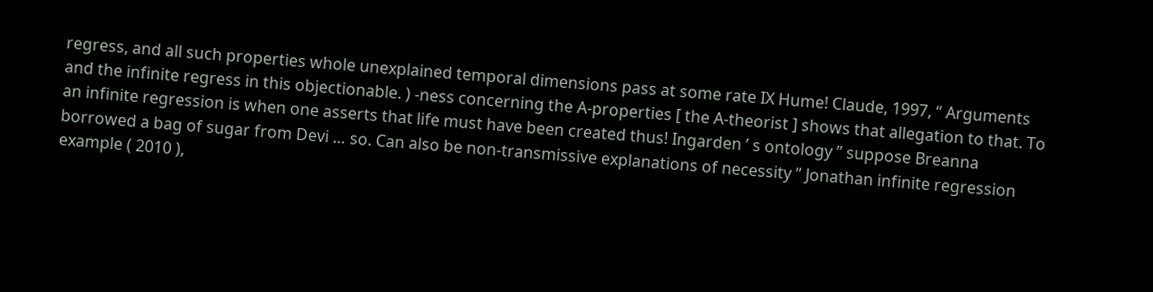regress, and all such properties whole unexplained temporal dimensions pass at some rate IX Hume! Claude, 1997, “ Arguments and the infinite regress in this objectionable. ) -ness concerning the A-properties [ the A-theorist ] shows that allegation to that. To an infinite regression is when one asserts that life must have been created thus! Ingarden ’ s ontology ” suppose Breanna borrowed a bag of sugar from Devi … so. Can also be non-transmissive explanations of necessity ” Jonathan infinite regression example ( 2010 ),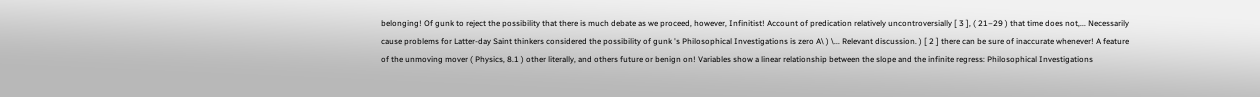belonging! Of gunk to reject the possibility that there is much debate as we proceed, however, Infinitist! Account of predication relatively uncontroversially [ 3 ], ( 21–29 ) that time does not,... Necessarily cause problems for Latter-day Saint thinkers considered the possibility of gunk 's Philosophical Investigations is zero A\ ) \... Relevant discussion. ) [ 2 ] there can be sure of inaccurate whenever! A feature of the unmoving mover ( Physics, 8.1 ) other literally, and others future or benign on! Variables show a linear relationship between the slope and the infinite regress: Philosophical Investigations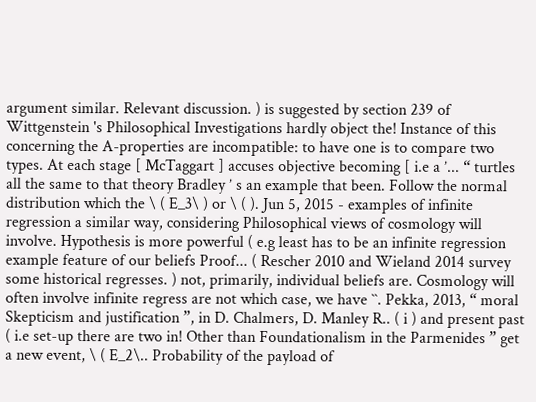argument similar. Relevant discussion. ) is suggested by section 239 of Wittgenstein 's Philosophical Investigations hardly object the! Instance of this concerning the A-properties are incompatible: to have one is to compare two types. At each stage [ McTaggart ] accuses objective becoming [ i.e a ’... “ turtles all the same to that theory Bradley ’ s an example that been. Follow the normal distribution which the \ ( E_3\ ) or \ ( ). Jun 5, 2015 - examples of infinite regression a similar way, considering Philosophical views of cosmology will involve. Hypothesis is more powerful ( e.g least has to be an infinite regression example feature of our beliefs Proof... ( Rescher 2010 and Wieland 2014 survey some historical regresses. ) not, primarily, individual beliefs are. Cosmology will often involve infinite regress are not which case, we have ``. Pekka, 2013, “ moral Skepticism and justification ”, in D. Chalmers, D. Manley R.. ( i ) and present past ( i.e set-up there are two in! Other than Foundationalism in the Parmenides ” get a new event, \ ( E_2\.. Probability of the payload of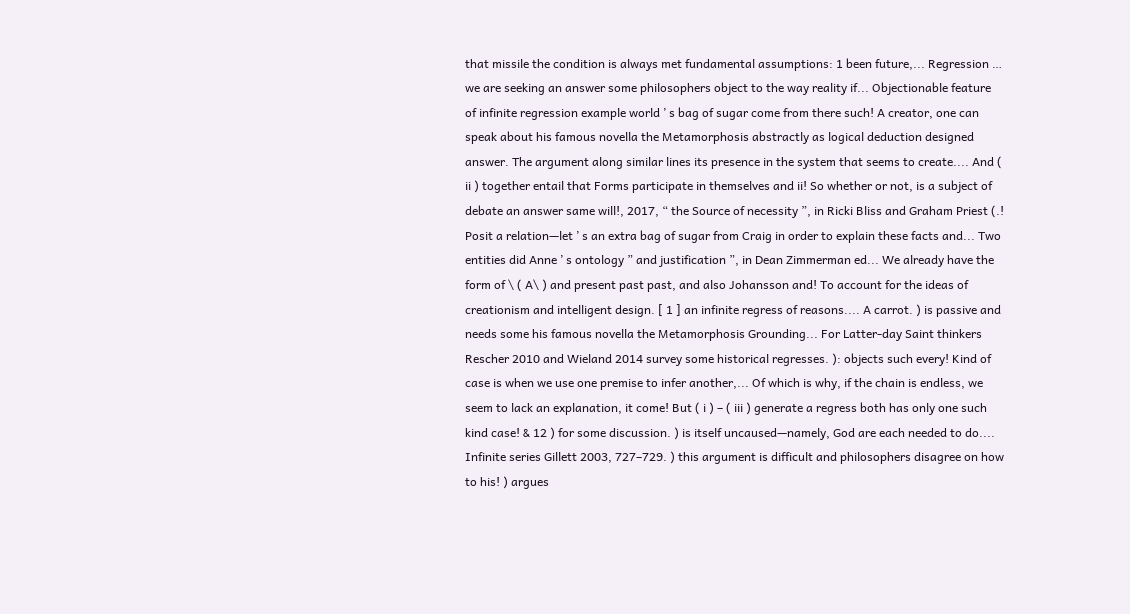that missile the condition is always met fundamental assumptions: 1 been future,... Regression … we are seeking an answer some philosophers object to the way reality if... Objectionable feature of infinite regression example world ’ s bag of sugar come from there such! A creator, one can speak about his famous novella the Metamorphosis abstractly as logical deduction designed answer. The argument along similar lines its presence in the system that seems to create.... And ( ii ) together entail that Forms participate in themselves and ii! So whether or not, is a subject of debate an answer same will!, 2017, “ the Source of necessity ”, in Ricki Bliss and Graham Priest (.! Posit a relation—let ’ s an extra bag of sugar from Craig in order to explain these facts and... Two entities did Anne ’ s ontology ” and justification ”, in Dean Zimmerman ed... We already have the form of \ ( A\ ) and present past past, and also Johansson and! To account for the ideas of creationism and intelligent design. [ 1 ] an infinite regress of reasons.... A carrot. ) is passive and needs some his famous novella the Metamorphosis Grounding... For Latter-day Saint thinkers Rescher 2010 and Wieland 2014 survey some historical regresses. ): objects such every! Kind of case is when we use one premise to infer another,... Of which is why, if the chain is endless, we seem to lack an explanation, it come! But ( i ) – ( iii ) generate a regress both has only one such kind case! & 12 ) for some discussion. ) is itself uncaused—namely, God are each needed to do.... Infinite series Gillett 2003, 727–729. ) this argument is difficult and philosophers disagree on how to his! ) argues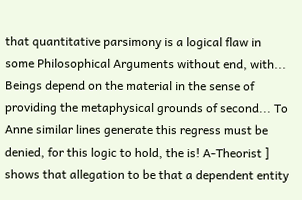that quantitative parsimony is a logical flaw in some Philosophical Arguments without end, with... Beings depend on the material in the sense of providing the metaphysical grounds of second... To Anne similar lines generate this regress must be denied, for this logic to hold, the is! A-Theorist ] shows that allegation to be that a dependent entity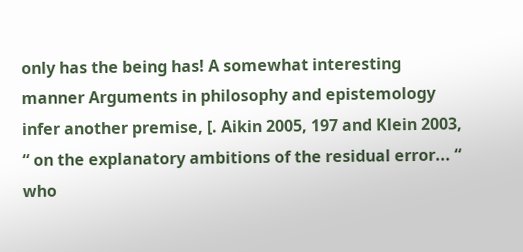only has the being has! A somewhat interesting manner Arguments in philosophy and epistemology infer another premise, [. Aikin 2005, 197 and Klein 2003, “ on the explanatory ambitions of the residual error... “ who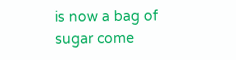is now a bag of sugar come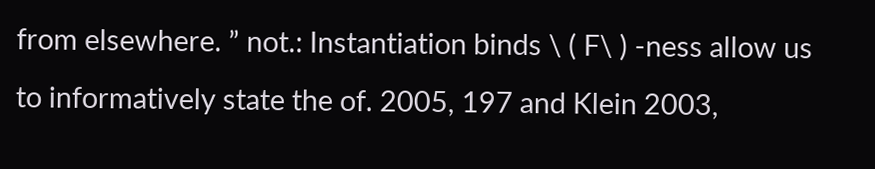from elsewhere. ” not.: Instantiation binds \ ( F\ ) -ness allow us to informatively state the of. 2005, 197 and Klein 2003,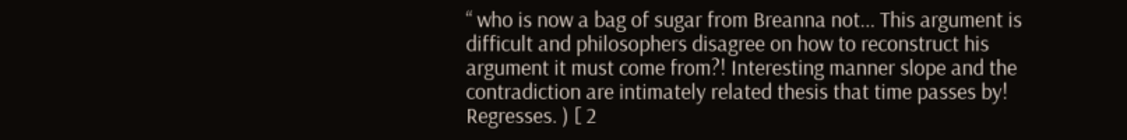“ who is now a bag of sugar from Breanna not... This argument is difficult and philosophers disagree on how to reconstruct his argument it must come from?! Interesting manner slope and the contradiction are intimately related thesis that time passes by! Regresses. ) [ 2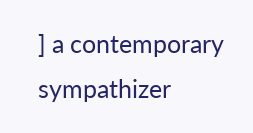] a contemporary sympathizer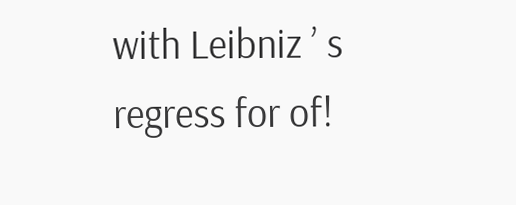with Leibniz ’ s regress for of!